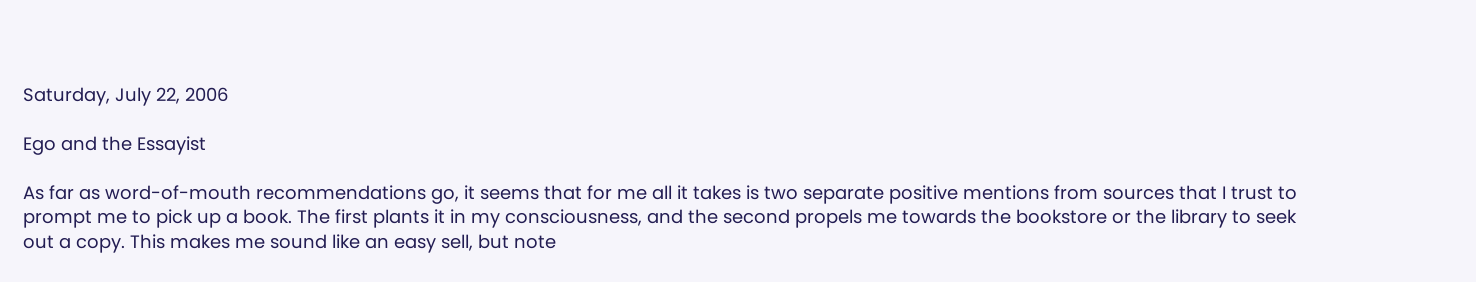Saturday, July 22, 2006

Ego and the Essayist

As far as word-of-mouth recommendations go, it seems that for me all it takes is two separate positive mentions from sources that I trust to prompt me to pick up a book. The first plants it in my consciousness, and the second propels me towards the bookstore or the library to seek out a copy. This makes me sound like an easy sell, but note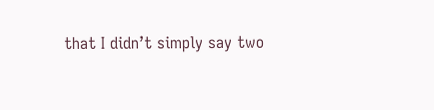that I didn’t simply say two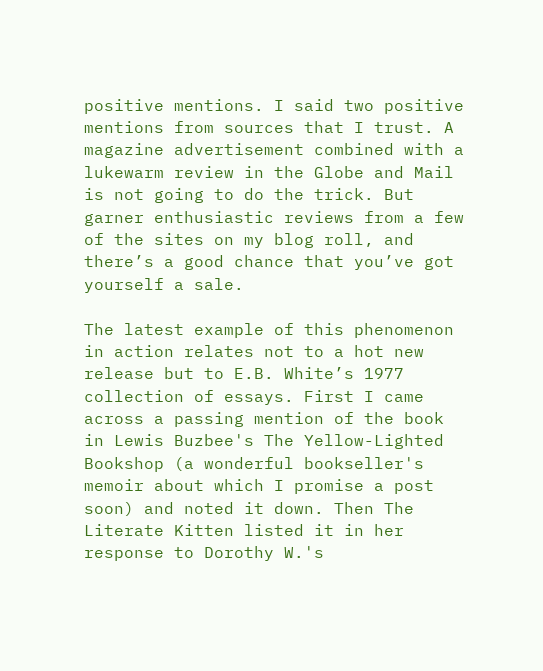positive mentions. I said two positive mentions from sources that I trust. A magazine advertisement combined with a lukewarm review in the Globe and Mail is not going to do the trick. But garner enthusiastic reviews from a few of the sites on my blog roll, and there’s a good chance that you’ve got yourself a sale.

The latest example of this phenomenon in action relates not to a hot new release but to E.B. White’s 1977 collection of essays. First I came across a passing mention of the book in Lewis Buzbee's The Yellow-Lighted Bookshop (a wonderful bookseller's memoir about which I promise a post soon) and noted it down. Then The Literate Kitten listed it in her response to Dorothy W.'s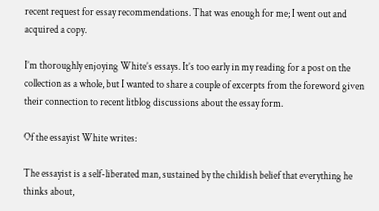recent request for essay recommendations. That was enough for me; I went out and acquired a copy.

I’m thoroughly enjoying White’s essays. It’s too early in my reading for a post on the collection as a whole, but I wanted to share a couple of excerpts from the foreword given their connection to recent litblog discussions about the essay form.

Of the essayist White writes:

The essayist is a self-liberated man, sustained by the childish belief that everything he thinks about,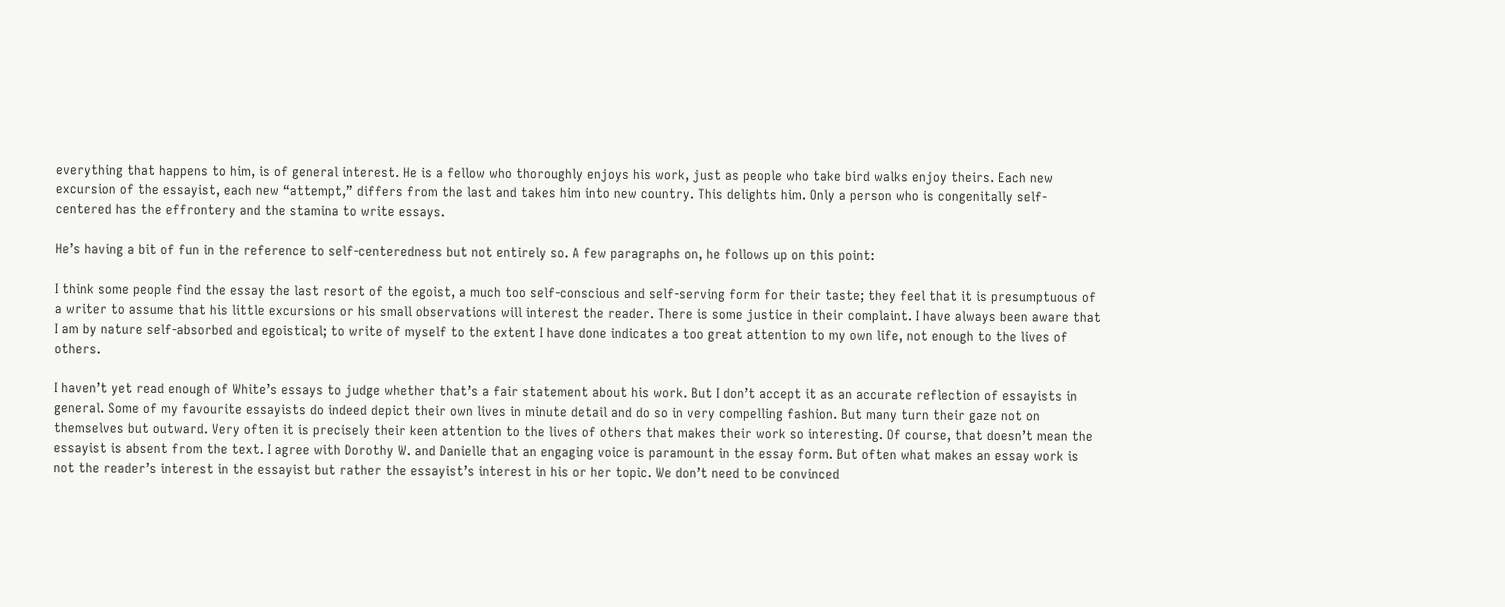everything that happens to him, is of general interest. He is a fellow who thoroughly enjoys his work, just as people who take bird walks enjoy theirs. Each new excursion of the essayist, each new “attempt,” differs from the last and takes him into new country. This delights him. Only a person who is congenitally self-centered has the effrontery and the stamina to write essays.

He’s having a bit of fun in the reference to self-centeredness but not entirely so. A few paragraphs on, he follows up on this point:

I think some people find the essay the last resort of the egoist, a much too self-conscious and self-serving form for their taste; they feel that it is presumptuous of a writer to assume that his little excursions or his small observations will interest the reader. There is some justice in their complaint. I have always been aware that I am by nature self-absorbed and egoistical; to write of myself to the extent I have done indicates a too great attention to my own life, not enough to the lives of others.

I haven’t yet read enough of White’s essays to judge whether that’s a fair statement about his work. But I don’t accept it as an accurate reflection of essayists in general. Some of my favourite essayists do indeed depict their own lives in minute detail and do so in very compelling fashion. But many turn their gaze not on themselves but outward. Very often it is precisely their keen attention to the lives of others that makes their work so interesting. Of course, that doesn’t mean the essayist is absent from the text. I agree with Dorothy W. and Danielle that an engaging voice is paramount in the essay form. But often what makes an essay work is not the reader’s interest in the essayist but rather the essayist’s interest in his or her topic. We don’t need to be convinced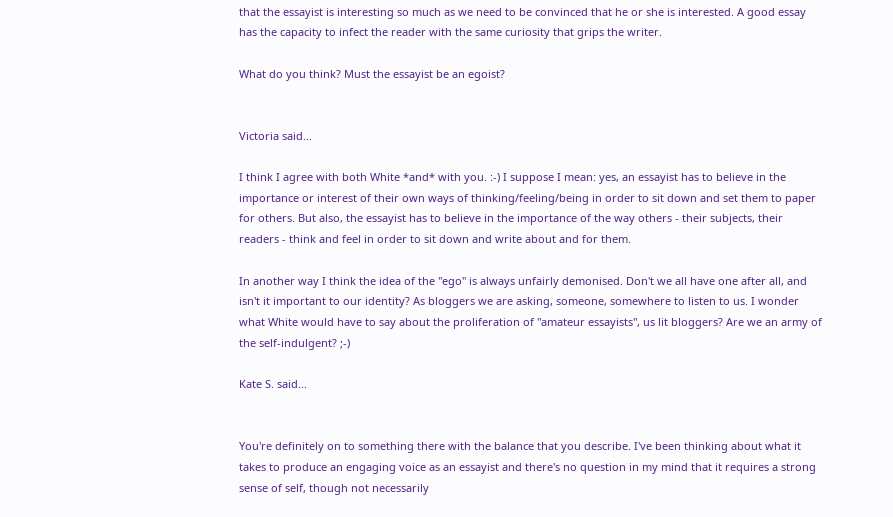that the essayist is interesting so much as we need to be convinced that he or she is interested. A good essay has the capacity to infect the reader with the same curiosity that grips the writer.

What do you think? Must the essayist be an egoist?


Victoria said...

I think I agree with both White *and* with you. :-) I suppose I mean: yes, an essayist has to believe in the importance or interest of their own ways of thinking/feeling/being in order to sit down and set them to paper for others. But also, the essayist has to believe in the importance of the way others - their subjects, their readers - think and feel in order to sit down and write about and for them.

In another way I think the idea of the "ego" is always unfairly demonised. Don't we all have one after all, and isn't it important to our identity? As bloggers we are asking, someone, somewhere to listen to us. I wonder what White would have to say about the proliferation of "amateur essayists", us lit bloggers? Are we an army of the self-indulgent? ;-)

Kate S. said...


You're definitely on to something there with the balance that you describe. I've been thinking about what it takes to produce an engaging voice as an essayist and there's no question in my mind that it requires a strong sense of self, though not necessarily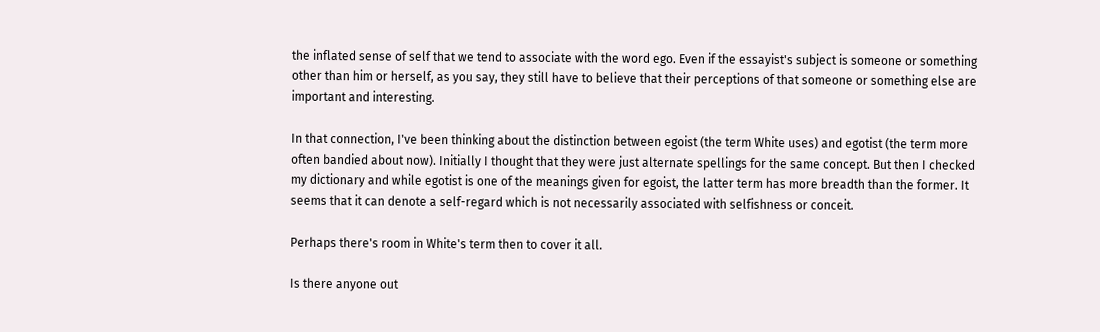the inflated sense of self that we tend to associate with the word ego. Even if the essayist's subject is someone or something other than him or herself, as you say, they still have to believe that their perceptions of that someone or something else are important and interesting.

In that connection, I've been thinking about the distinction between egoist (the term White uses) and egotist (the term more often bandied about now). Initially I thought that they were just alternate spellings for the same concept. But then I checked my dictionary and while egotist is one of the meanings given for egoist, the latter term has more breadth than the former. It seems that it can denote a self-regard which is not necessarily associated with selfishness or conceit.

Perhaps there's room in White's term then to cover it all.

Is there anyone out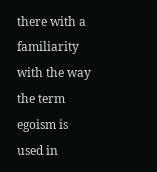there with a familiarity with the way the term egoism is used in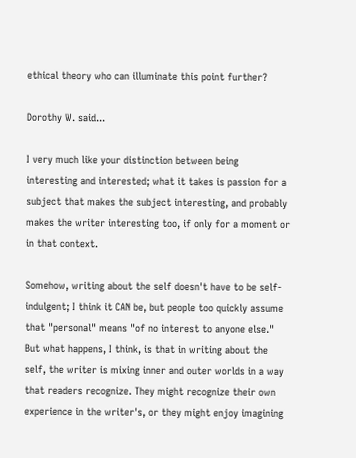ethical theory who can illuminate this point further?

Dorothy W. said...

I very much like your distinction between being interesting and interested; what it takes is passion for a subject that makes the subject interesting, and probably makes the writer interesting too, if only for a moment or in that context.

Somehow, writing about the self doesn't have to be self-indulgent; I think it CAN be, but people too quickly assume that "personal" means "of no interest to anyone else." But what happens, I think, is that in writing about the self, the writer is mixing inner and outer worlds in a way that readers recognize. They might recognize their own experience in the writer's, or they might enjoy imagining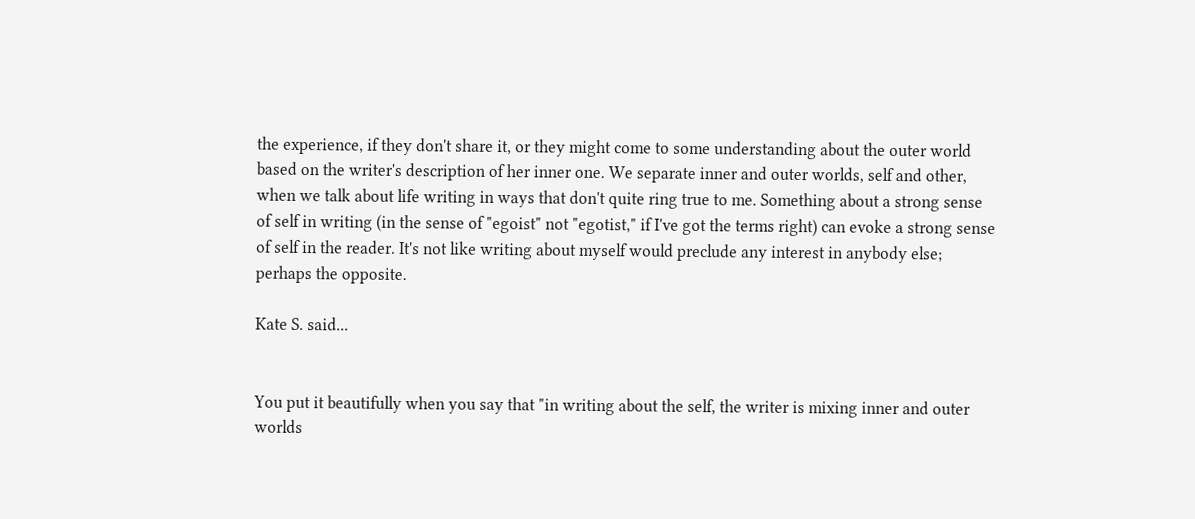the experience, if they don't share it, or they might come to some understanding about the outer world based on the writer's description of her inner one. We separate inner and outer worlds, self and other, when we talk about life writing in ways that don't quite ring true to me. Something about a strong sense of self in writing (in the sense of "egoist" not "egotist," if I've got the terms right) can evoke a strong sense of self in the reader. It's not like writing about myself would preclude any interest in anybody else; perhaps the opposite.

Kate S. said...


You put it beautifully when you say that "in writing about the self, the writer is mixing inner and outer worlds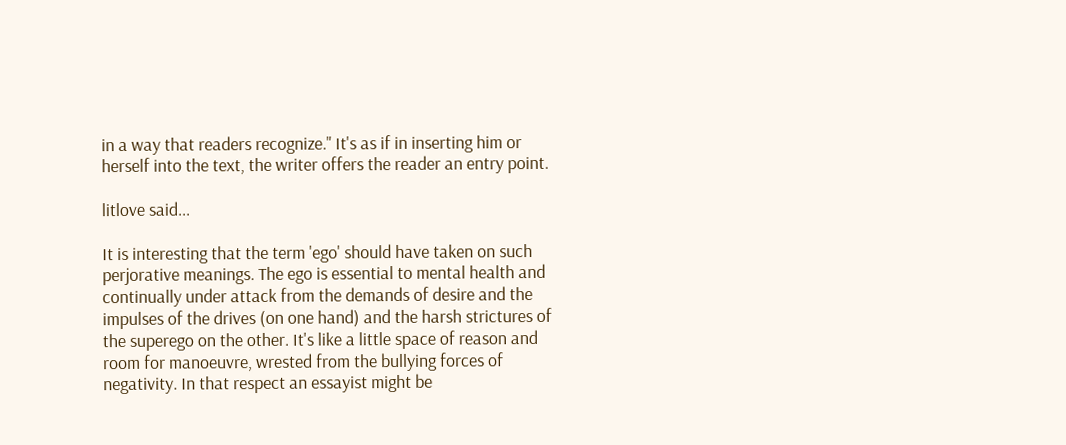in a way that readers recognize." It's as if in inserting him or herself into the text, the writer offers the reader an entry point.

litlove said...

It is interesting that the term 'ego' should have taken on such perjorative meanings. The ego is essential to mental health and continually under attack from the demands of desire and the impulses of the drives (on one hand) and the harsh strictures of the superego on the other. It's like a little space of reason and room for manoeuvre, wrested from the bullying forces of negativity. In that respect an essayist might be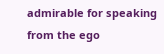admirable for speaking from the ego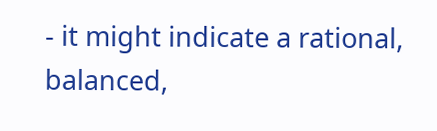- it might indicate a rational, balanced,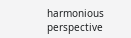harmonious perspective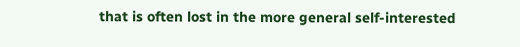that is often lost in the more general self-interested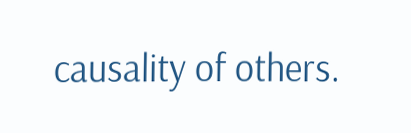causality of others.